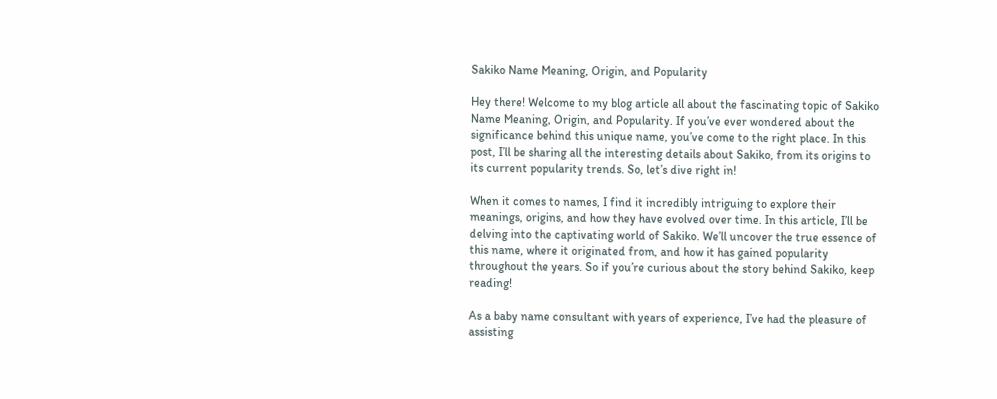Sakiko Name Meaning, Origin, and Popularity

Hey there! Welcome to my blog article all about the fascinating topic of Sakiko Name Meaning, Origin, and Popularity. If you’ve ever wondered about the significance behind this unique name, you’ve come to the right place. In this post, I’ll be sharing all the interesting details about Sakiko, from its origins to its current popularity trends. So, let’s dive right in!

When it comes to names, I find it incredibly intriguing to explore their meanings, origins, and how they have evolved over time. In this article, I’ll be delving into the captivating world of Sakiko. We’ll uncover the true essence of this name, where it originated from, and how it has gained popularity throughout the years. So if you’re curious about the story behind Sakiko, keep reading!

As a baby name consultant with years of experience, I’ve had the pleasure of assisting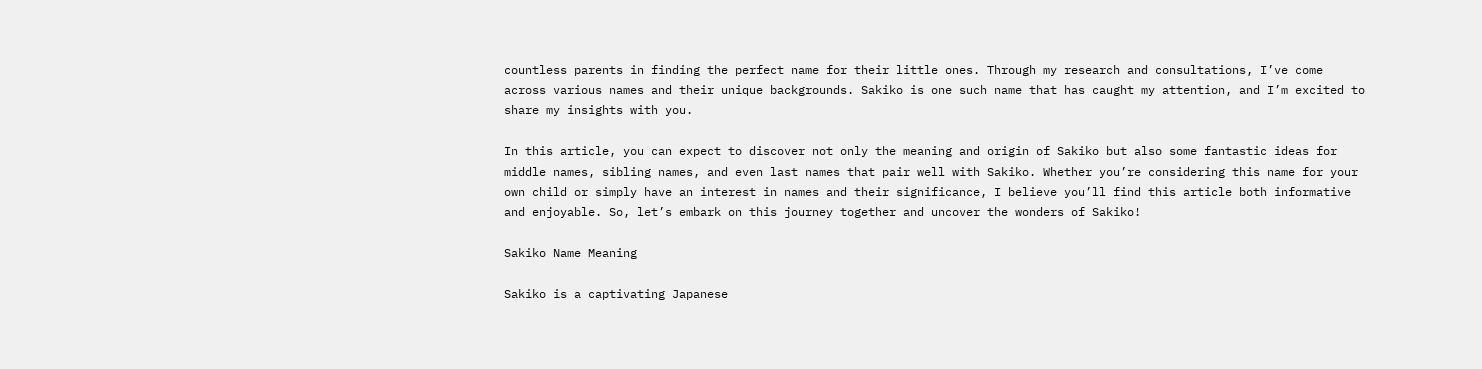countless parents in finding the perfect name for their little ones. Through my research and consultations, I’ve come across various names and their unique backgrounds. Sakiko is one such name that has caught my attention, and I’m excited to share my insights with you.

In this article, you can expect to discover not only the meaning and origin of Sakiko but also some fantastic ideas for middle names, sibling names, and even last names that pair well with Sakiko. Whether you’re considering this name for your own child or simply have an interest in names and their significance, I believe you’ll find this article both informative and enjoyable. So, let’s embark on this journey together and uncover the wonders of Sakiko!

Sakiko Name Meaning

Sakiko is a captivating Japanese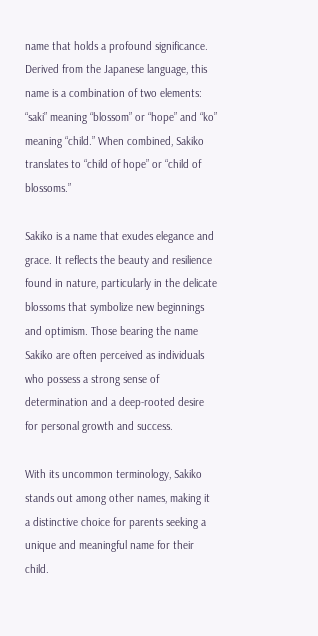name that holds a profound significance. Derived from the Japanese language, this name is a combination of two elements: “saki” meaning “blossom” or “hope” and “ko” meaning “child.” When combined, Sakiko translates to “child of hope” or “child of blossoms.”

Sakiko is a name that exudes elegance and grace. It reflects the beauty and resilience found in nature, particularly in the delicate blossoms that symbolize new beginnings and optimism. Those bearing the name Sakiko are often perceived as individuals who possess a strong sense of determination and a deep-rooted desire for personal growth and success.

With its uncommon terminology, Sakiko stands out among other names, making it a distinctive choice for parents seeking a unique and meaningful name for their child.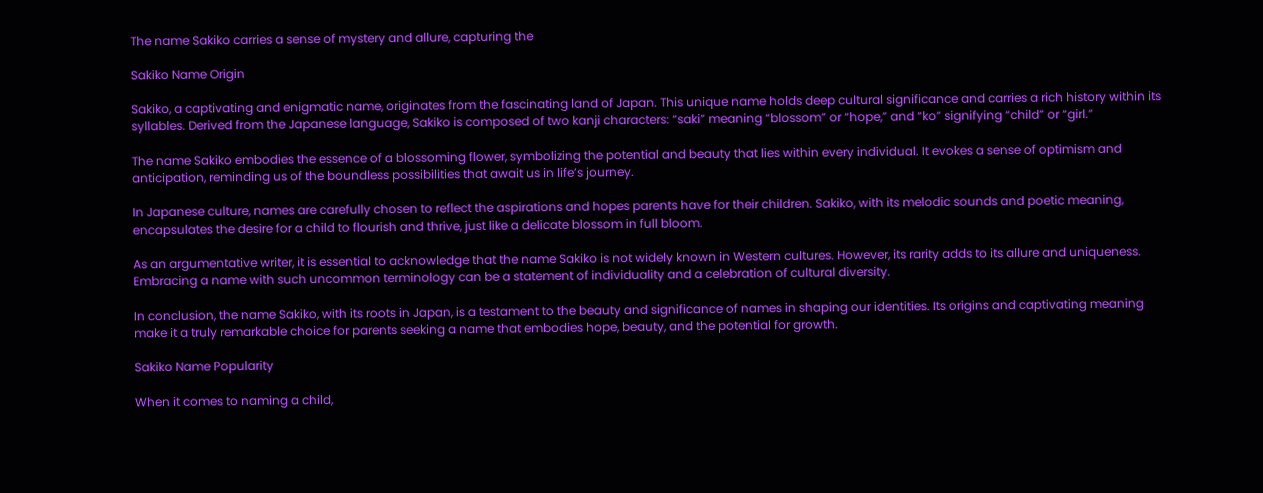The name Sakiko carries a sense of mystery and allure, capturing the

Sakiko Name Origin

Sakiko, a captivating and enigmatic name, originates from the fascinating land of Japan. This unique name holds deep cultural significance and carries a rich history within its syllables. Derived from the Japanese language, Sakiko is composed of two kanji characters: “saki” meaning “blossom” or “hope,” and “ko” signifying “child” or “girl.”

The name Sakiko embodies the essence of a blossoming flower, symbolizing the potential and beauty that lies within every individual. It evokes a sense of optimism and anticipation, reminding us of the boundless possibilities that await us in life’s journey.

In Japanese culture, names are carefully chosen to reflect the aspirations and hopes parents have for their children. Sakiko, with its melodic sounds and poetic meaning, encapsulates the desire for a child to flourish and thrive, just like a delicate blossom in full bloom.

As an argumentative writer, it is essential to acknowledge that the name Sakiko is not widely known in Western cultures. However, its rarity adds to its allure and uniqueness. Embracing a name with such uncommon terminology can be a statement of individuality and a celebration of cultural diversity.

In conclusion, the name Sakiko, with its roots in Japan, is a testament to the beauty and significance of names in shaping our identities. Its origins and captivating meaning make it a truly remarkable choice for parents seeking a name that embodies hope, beauty, and the potential for growth.

Sakiko Name Popularity

When it comes to naming a child,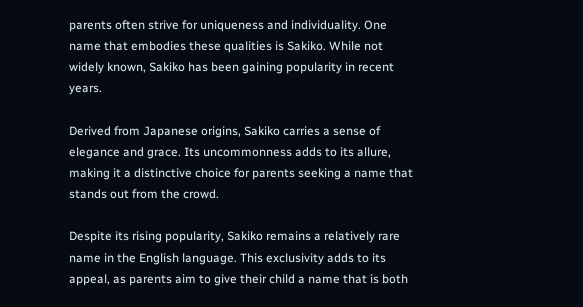parents often strive for uniqueness and individuality. One name that embodies these qualities is Sakiko. While not widely known, Sakiko has been gaining popularity in recent years.

Derived from Japanese origins, Sakiko carries a sense of elegance and grace. Its uncommonness adds to its allure, making it a distinctive choice for parents seeking a name that stands out from the crowd.

Despite its rising popularity, Sakiko remains a relatively rare name in the English language. This exclusivity adds to its appeal, as parents aim to give their child a name that is both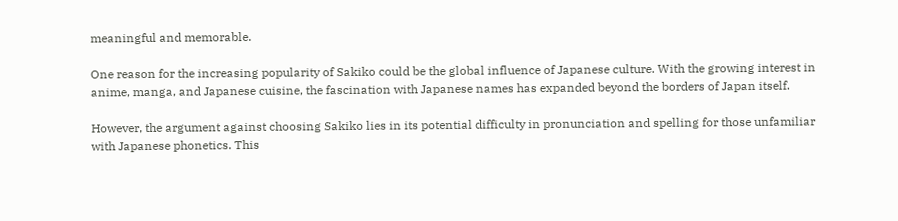meaningful and memorable.

One reason for the increasing popularity of Sakiko could be the global influence of Japanese culture. With the growing interest in anime, manga, and Japanese cuisine, the fascination with Japanese names has expanded beyond the borders of Japan itself.

However, the argument against choosing Sakiko lies in its potential difficulty in pronunciation and spelling for those unfamiliar with Japanese phonetics. This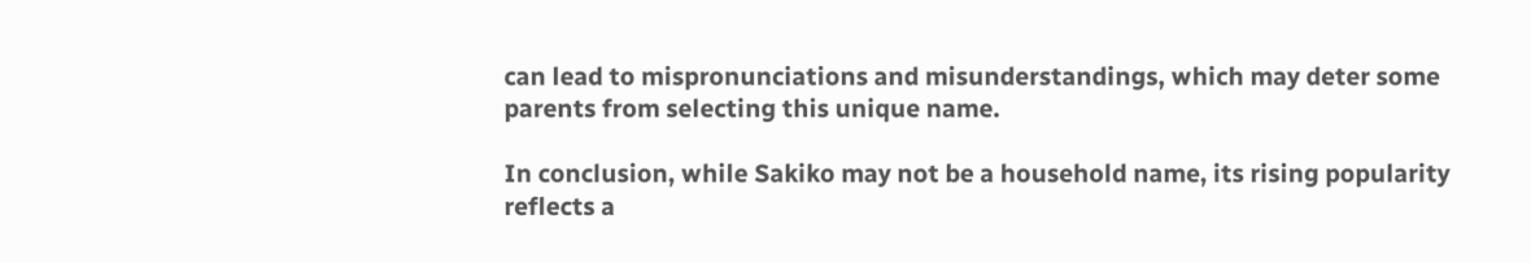can lead to mispronunciations and misunderstandings, which may deter some parents from selecting this unique name.

In conclusion, while Sakiko may not be a household name, its rising popularity reflects a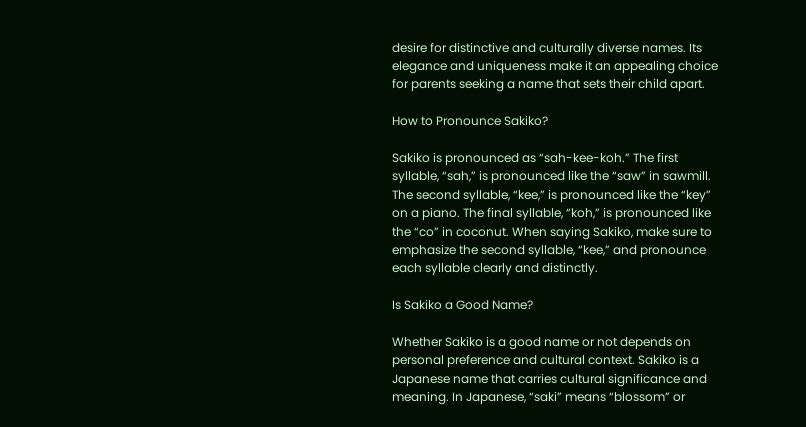desire for distinctive and culturally diverse names. Its elegance and uniqueness make it an appealing choice for parents seeking a name that sets their child apart.

How to Pronounce Sakiko?

Sakiko is pronounced as “sah-kee-koh.” The first syllable, “sah,” is pronounced like the “saw” in sawmill. The second syllable, “kee,” is pronounced like the “key” on a piano. The final syllable, “koh,” is pronounced like the “co” in coconut. When saying Sakiko, make sure to emphasize the second syllable, “kee,” and pronounce each syllable clearly and distinctly.

Is Sakiko a Good Name?

Whether Sakiko is a good name or not depends on personal preference and cultural context. Sakiko is a Japanese name that carries cultural significance and meaning. In Japanese, “saki” means “blossom” or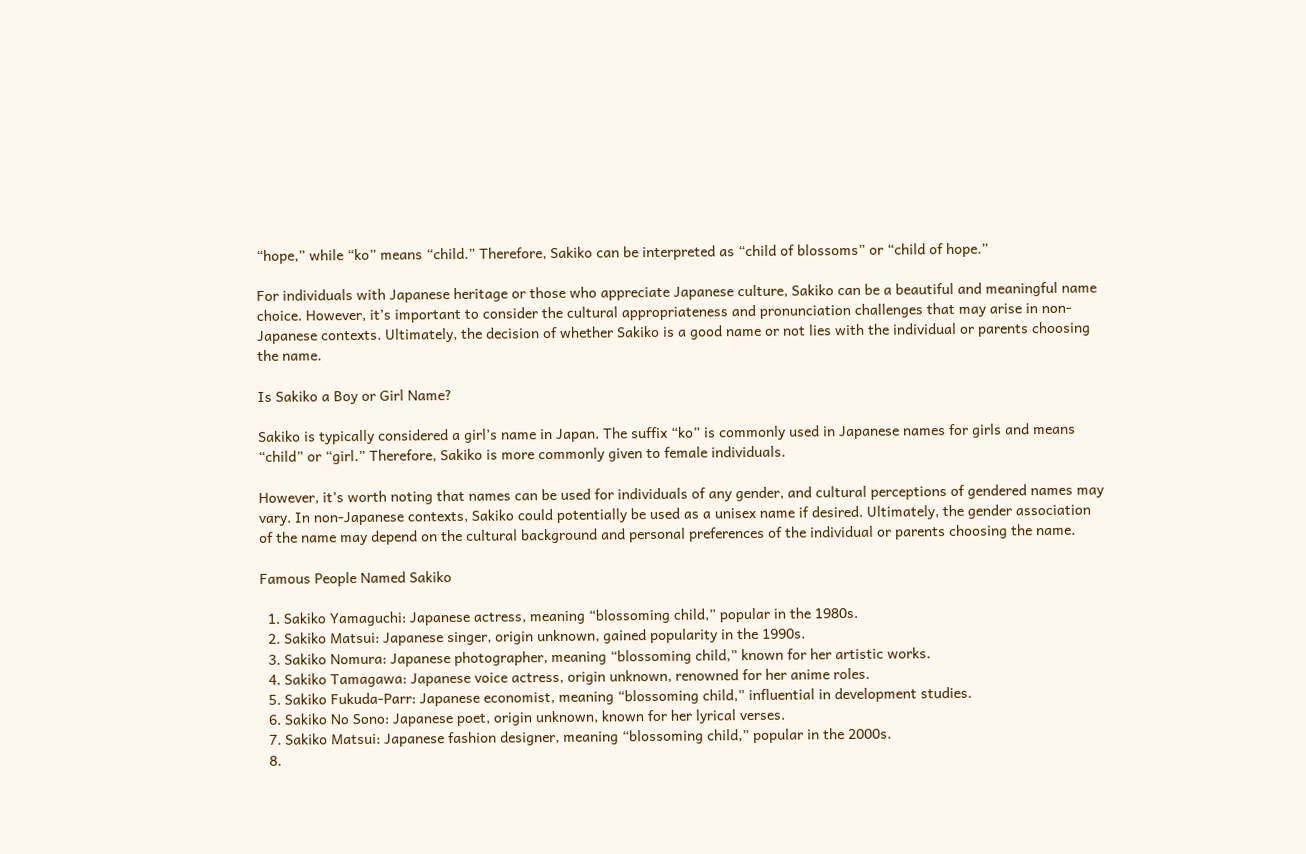“hope,” while “ko” means “child.” Therefore, Sakiko can be interpreted as “child of blossoms” or “child of hope.”

For individuals with Japanese heritage or those who appreciate Japanese culture, Sakiko can be a beautiful and meaningful name choice. However, it’s important to consider the cultural appropriateness and pronunciation challenges that may arise in non-Japanese contexts. Ultimately, the decision of whether Sakiko is a good name or not lies with the individual or parents choosing the name.

Is Sakiko a Boy or Girl Name?

Sakiko is typically considered a girl’s name in Japan. The suffix “ko” is commonly used in Japanese names for girls and means “child” or “girl.” Therefore, Sakiko is more commonly given to female individuals.

However, it’s worth noting that names can be used for individuals of any gender, and cultural perceptions of gendered names may vary. In non-Japanese contexts, Sakiko could potentially be used as a unisex name if desired. Ultimately, the gender association of the name may depend on the cultural background and personal preferences of the individual or parents choosing the name.

Famous People Named Sakiko

  1. Sakiko Yamaguchi: Japanese actress, meaning “blossoming child,” popular in the 1980s.
  2. Sakiko Matsui: Japanese singer, origin unknown, gained popularity in the 1990s.
  3. Sakiko Nomura: Japanese photographer, meaning “blossoming child,” known for her artistic works.
  4. Sakiko Tamagawa: Japanese voice actress, origin unknown, renowned for her anime roles.
  5. Sakiko Fukuda-Parr: Japanese economist, meaning “blossoming child,” influential in development studies.
  6. Sakiko No Sono: Japanese poet, origin unknown, known for her lyrical verses.
  7. Sakiko Matsui: Japanese fashion designer, meaning “blossoming child,” popular in the 2000s.
  8.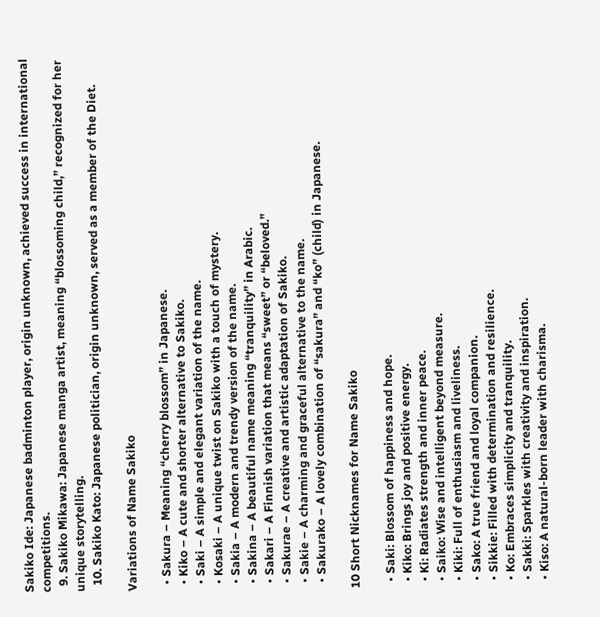Sakiko Ide: Japanese badminton player, origin unknown, achieved success in international competitions.
  9. Sakiko Mikawa: Japanese manga artist, meaning “blossoming child,” recognized for her unique storytelling.
  10. Sakiko Kato: Japanese politician, origin unknown, served as a member of the Diet.

Variations of Name Sakiko

  • Sakura – Meaning “cherry blossom” in Japanese.
  • Kiko – A cute and shorter alternative to Sakiko.
  • Saki – A simple and elegant variation of the name.
  • Kosaki – A unique twist on Sakiko with a touch of mystery.
  • Sakia – A modern and trendy version of the name.
  • Sakina – A beautiful name meaning “tranquility” in Arabic.
  • Sakari – A Finnish variation that means “sweet” or “beloved.”
  • Sakurae – A creative and artistic adaptation of Sakiko.
  • Sakie – A charming and graceful alternative to the name.
  • Sakurako – A lovely combination of “sakura” and “ko” (child) in Japanese.

10 Short Nicknames for Name Sakiko

  • Saki: Blossom of happiness and hope.
  • Kiko: Brings joy and positive energy.
  • Ki: Radiates strength and inner peace.
  • Saiko: Wise and intelligent beyond measure.
  • Kiki: Full of enthusiasm and liveliness.
  • Sako: A true friend and loyal companion.
  • Sikkie: Filled with determination and resilience.
  • Ko: Embraces simplicity and tranquility.
  • Sakki: Sparkles with creativity and inspiration.
  • Kiso: A natural-born leader with charisma.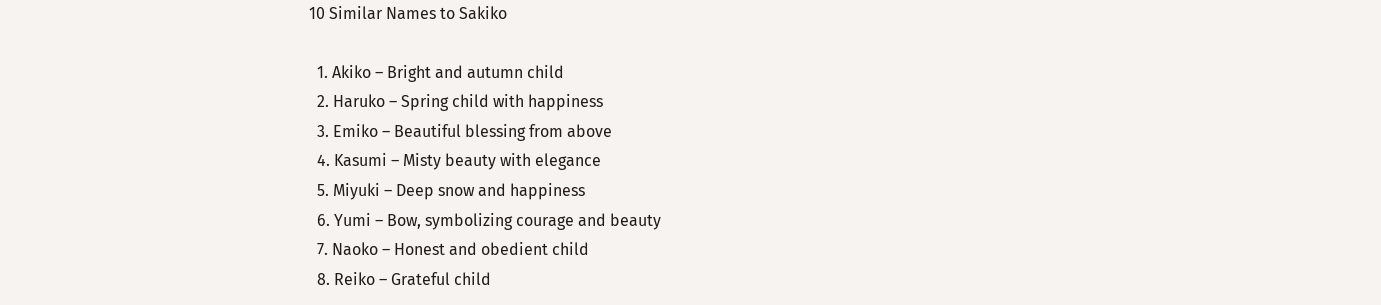10 Similar Names to Sakiko

  1. Akiko – Bright and autumn child
  2. Haruko – Spring child with happiness
  3. Emiko – Beautiful blessing from above
  4. Kasumi – Misty beauty with elegance
  5. Miyuki – Deep snow and happiness
  6. Yumi – Bow, symbolizing courage and beauty
  7. Naoko – Honest and obedient child
  8. Reiko – Grateful child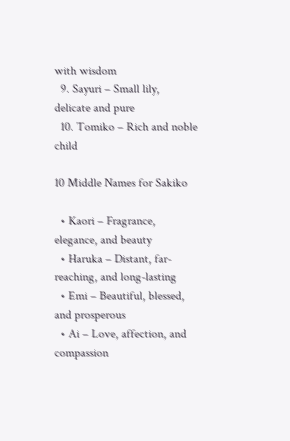with wisdom
  9. Sayuri – Small lily, delicate and pure
  10. Tomiko – Rich and noble child

10 Middle Names for Sakiko

  • Kaori – Fragrance, elegance, and beauty
  • Haruka – Distant, far-reaching, and long-lasting
  • Emi – Beautiful, blessed, and prosperous
  • Ai – Love, affection, and compassion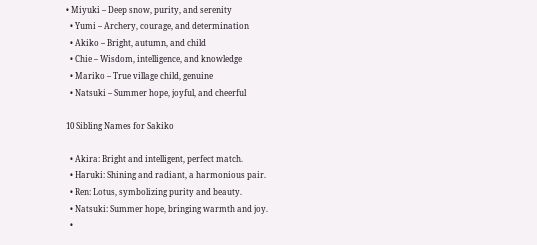• Miyuki – Deep snow, purity, and serenity
  • Yumi – Archery, courage, and determination
  • Akiko – Bright, autumn, and child
  • Chie – Wisdom, intelligence, and knowledge
  • Mariko – True village child, genuine
  • Natsuki – Summer hope, joyful, and cheerful

10 Sibling Names for Sakiko

  • Akira: Bright and intelligent, perfect match.
  • Haruki: Shining and radiant, a harmonious pair.
  • Ren: Lotus, symbolizing purity and beauty.
  • Natsuki: Summer hope, bringing warmth and joy.
  •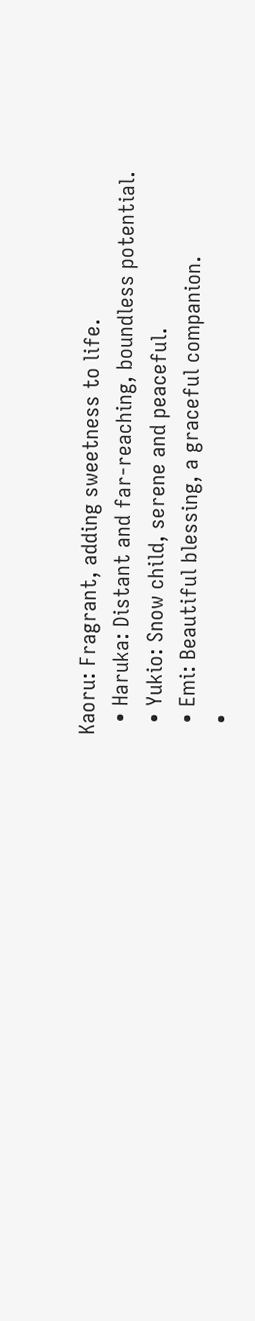Kaoru: Fragrant, adding sweetness to life.
  • Haruka: Distant and far-reaching, boundless potential.
  • Yukio: Snow child, serene and peaceful.
  • Emi: Beautiful blessing, a graceful companion.
  •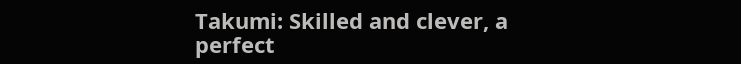Takumi: Skilled and clever, a perfect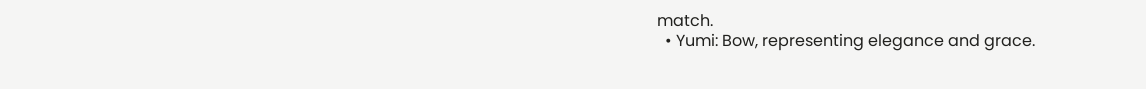match.
  • Yumi: Bow, representing elegance and grace.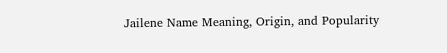Jailene Name Meaning, Origin, and Popularity